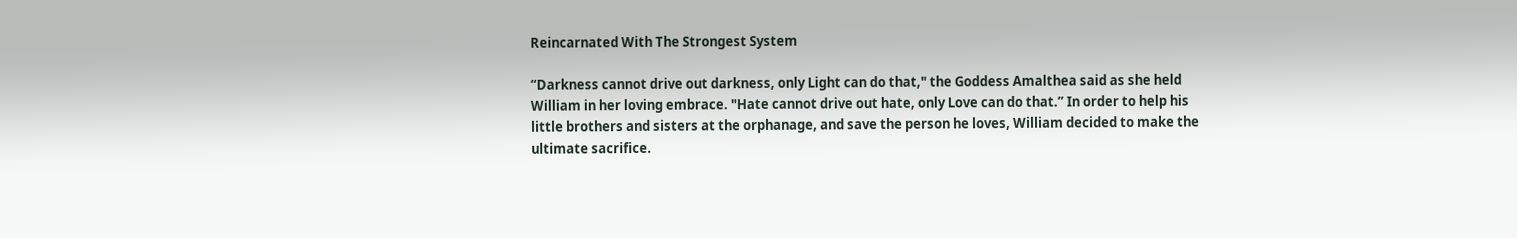Reincarnated With The Strongest System

“Darkness cannot drive out darkness, only Light can do that," the Goddess Amalthea said as she held William in her loving embrace. "Hate cannot drive out hate, only Love can do that.” In order to help his little brothers and sisters at the orphanage, and save the person he loves, William decided to make the ultimate sacrifice.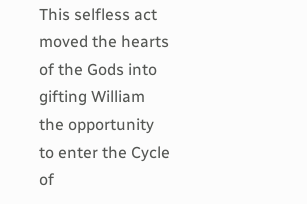This selfless act moved the hearts of the Gods into gifting William the opportunity to enter the Cycle of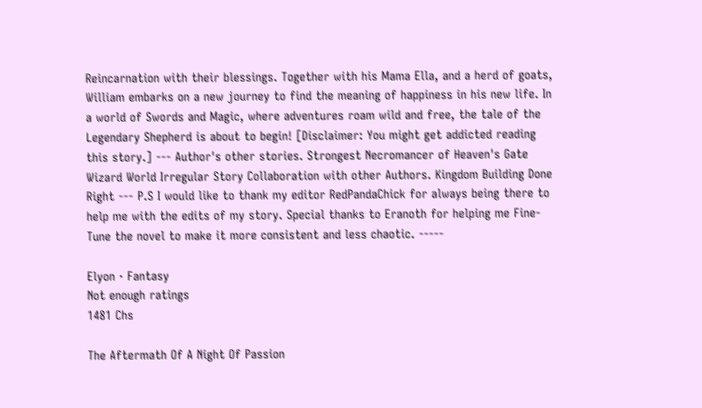Reincarnation with their blessings. Together with his Mama Ella, and a herd of goats, William embarks on a new journey to find the meaning of happiness in his new life. In a world of Swords and Magic, where adventures roam wild and free, the tale of the Legendary Shepherd is about to begin! [Disclaimer: You might get addicted reading this story.] --- Author's other stories. Strongest Necromancer of Heaven's Gate Wizard World Irregular Story Collaboration with other Authors. Kingdom Building Done Right --- P.S I would like to thank my editor RedPandaChick for always being there to help me with the edits of my story. Special thanks to Eranoth for helping me Fine-Tune the novel to make it more consistent and less chaotic. -----

Elyon · Fantasy
Not enough ratings
1481 Chs

The Aftermath Of A Night Of Passion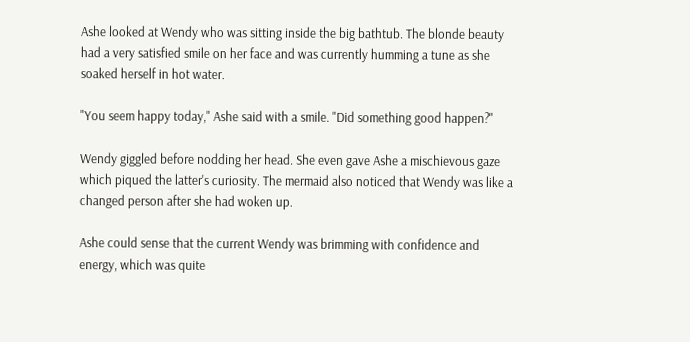Ashe looked at Wendy who was sitting inside the big bathtub. The blonde beauty had a very satisfied smile on her face and was currently humming a tune as she soaked herself in hot water.

"You seem happy today," Ashe said with a smile. "Did something good happen?"

Wendy giggled before nodding her head. She even gave Ashe a mischievous gaze which piqued the latter's curiosity. The mermaid also noticed that Wendy was like a changed person after she had woken up.

Ashe could sense that the current Wendy was brimming with confidence and energy, which was quite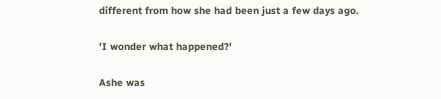different from how she had been just a few days ago.

'I wonder what happened?'

Ashe was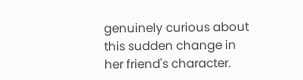genuinely curious about this sudden change in her friend's character.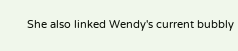She also linked Wendy's current bubbly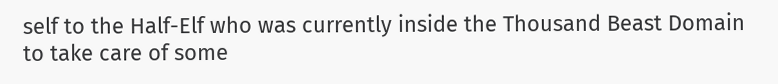self to the Half-Elf who was currently inside the Thousand Beast Domain to take care of some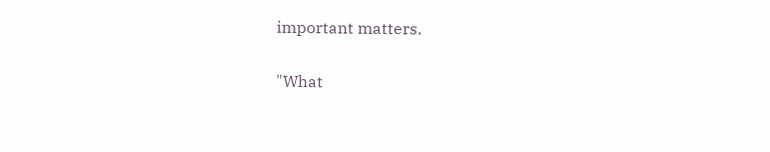important matters.

"What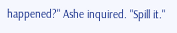happened?" Ashe inquired. "Spill it."